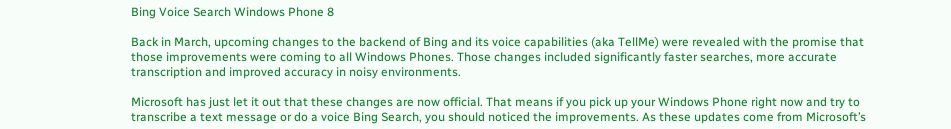Bing Voice Search Windows Phone 8

Back in March, upcoming changes to the backend of Bing and its voice capabilities (aka TellMe) were revealed with the promise that those improvements were coming to all Windows Phones. Those changes included significantly faster searches, more accurate transcription and improved accuracy in noisy environments.

Microsoft has just let it out that these changes are now official. That means if you pick up your Windows Phone right now and try to transcribe a text message or do a voice Bing Search, you should noticed the improvements. As these updates come from Microsoft’s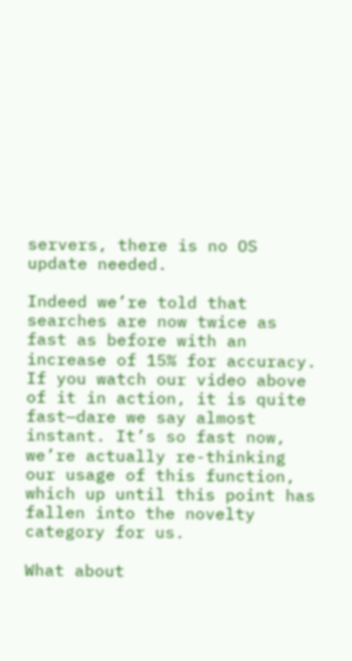servers, there is no OS update needed.

Indeed we’re told that searches are now twice as fast as before with an increase of 15% for accuracy. If you watch our video above of it in action, it is quite fast—dare we say almost instant. It’s so fast now, we’re actually re-thinking our usage of this function, which up until this point has fallen into the novelty category for us.

What about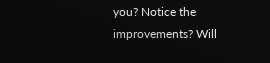you? Notice the improvements? Will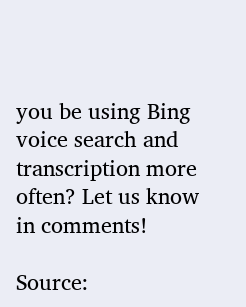you be using Bing voice search and transcription more often? Let us know in comments!

Source: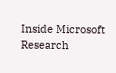Inside Microsoft Research